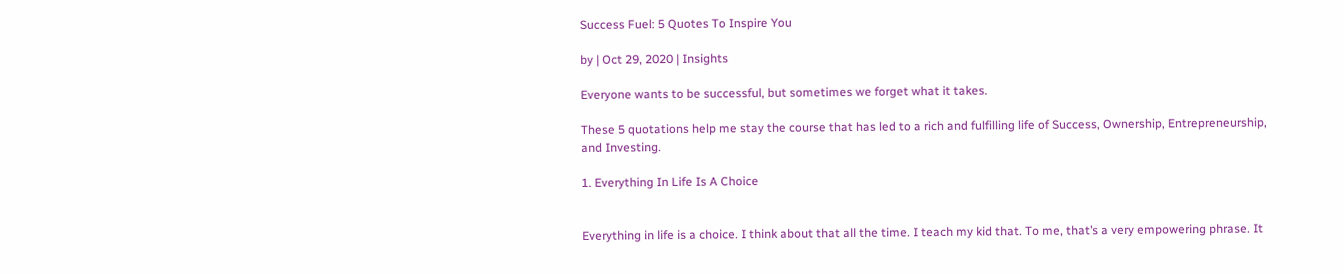Success Fuel: 5 Quotes To Inspire You

by | Oct 29, 2020 | Insights

Everyone wants to be successful, but sometimes we forget what it takes.

These 5 quotations help me stay the course that has led to a rich and fulfilling life of Success, Ownership, Entrepreneurship, and Investing.

1. Everything In Life Is A Choice


Everything in life is a choice. I think about that all the time. I teach my kid that. To me, that’s a very empowering phrase. It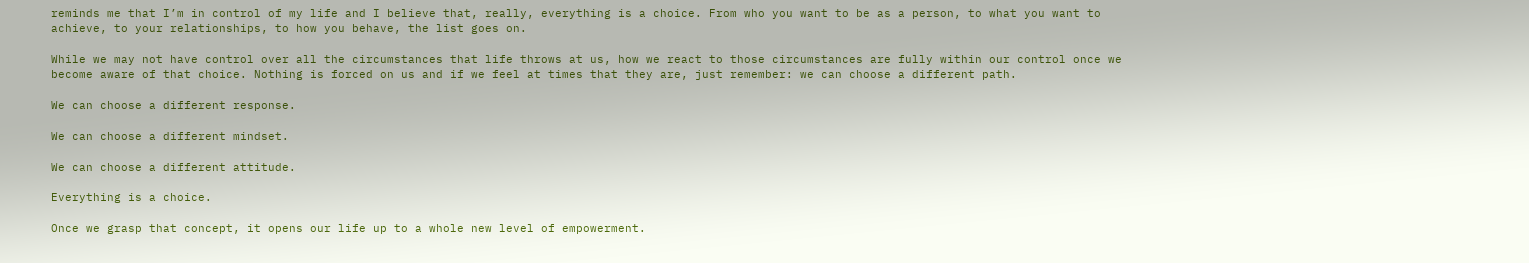reminds me that I’m in control of my life and I believe that, really, everything is a choice. From who you want to be as a person, to what you want to achieve, to your relationships, to how you behave, the list goes on.

While we may not have control over all the circumstances that life throws at us, how we react to those circumstances are fully within our control once we become aware of that choice. Nothing is forced on us and if we feel at times that they are, just remember: we can choose a different path.

We can choose a different response.

We can choose a different mindset.

We can choose a different attitude.

Everything is a choice.

Once we grasp that concept, it opens our life up to a whole new level of empowerment.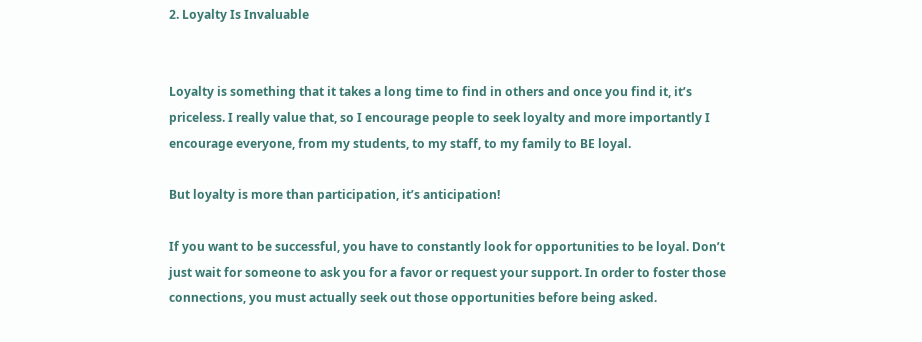2. Loyalty Is Invaluable


Loyalty is something that it takes a long time to find in others and once you find it, it’s priceless. I really value that, so I encourage people to seek loyalty and more importantly I encourage everyone, from my students, to my staff, to my family to BE loyal.

But loyalty is more than participation, it’s anticipation!

If you want to be successful, you have to constantly look for opportunities to be loyal. Don’t just wait for someone to ask you for a favor or request your support. In order to foster those connections, you must actually seek out those opportunities before being asked.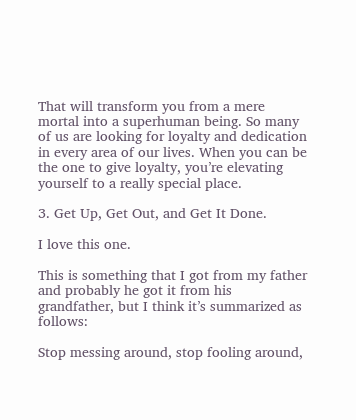That will transform you from a mere mortal into a superhuman being. So many of us are looking for loyalty and dedication in every area of our lives. When you can be the one to give loyalty, you’re elevating yourself to a really special place.

3. Get Up, Get Out, and Get It Done.

I love this one.

This is something that I got from my father and probably he got it from his grandfather, but I think it’s summarized as follows:

Stop messing around, stop fooling around,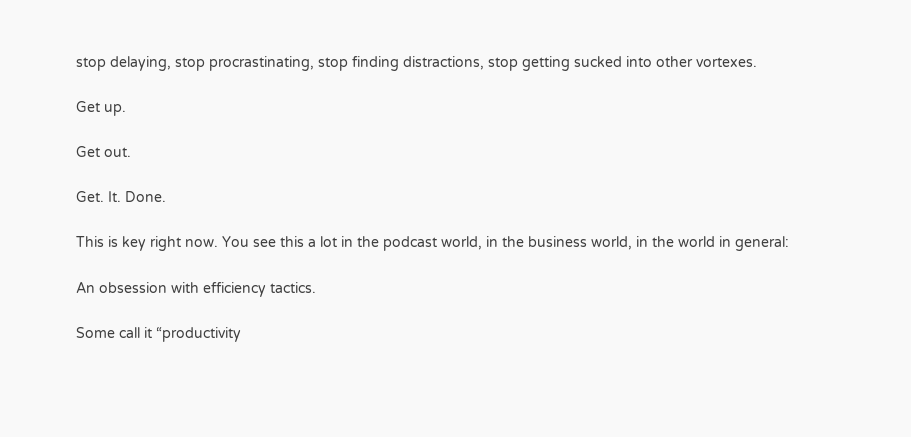stop delaying, stop procrastinating, stop finding distractions, stop getting sucked into other vortexes.

Get up.

Get out.

Get. It. Done.

This is key right now. You see this a lot in the podcast world, in the business world, in the world in general:

An obsession with efficiency tactics.

Some call it “productivity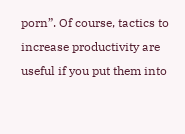porn”. Of course, tactics to increase productivity are useful if you put them into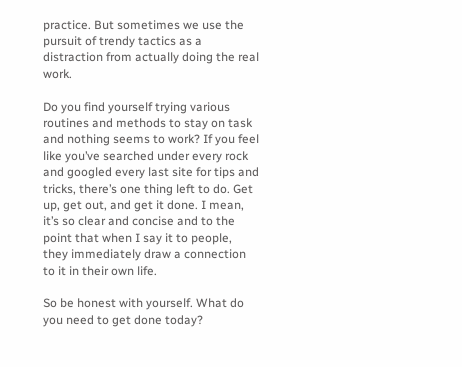practice. But sometimes we use the pursuit of trendy tactics as a distraction from actually doing the real work.

Do you find yourself trying various routines and methods to stay on task and nothing seems to work? If you feel like you’ve searched under every rock and googled every last site for tips and tricks, there’s one thing left to do. Get up, get out, and get it done. I mean, it’s so clear and concise and to the point that when I say it to people, they immediately draw a connection to it in their own life.

So be honest with yourself. What do you need to get done today?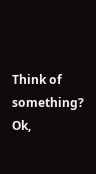Think of something? Ok,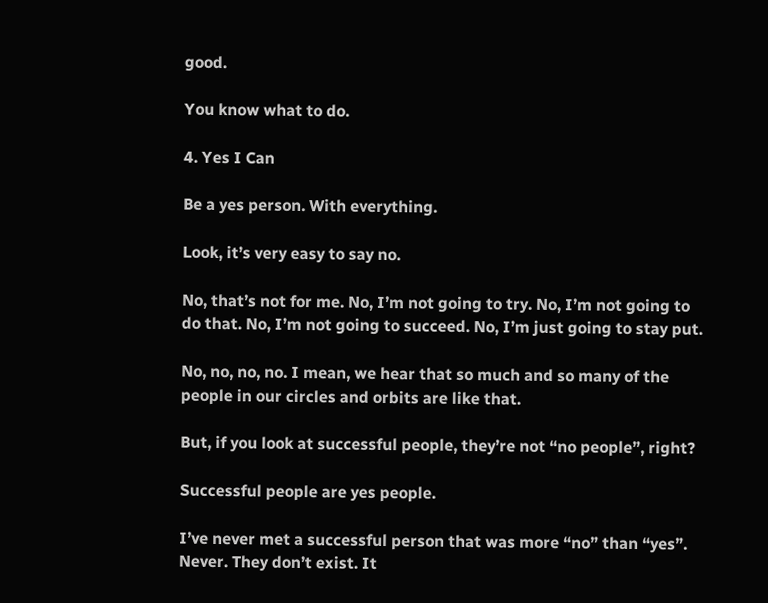good.

You know what to do.

4. Yes I Can

Be a yes person. With everything.

Look, it’s very easy to say no.

No, that’s not for me. No, I’m not going to try. No, I’m not going to do that. No, I’m not going to succeed. No, I’m just going to stay put.

No, no, no, no. I mean, we hear that so much and so many of the people in our circles and orbits are like that.

But, if you look at successful people, they’re not “no people”, right?

Successful people are yes people.

I’ve never met a successful person that was more “no” than “yes”. Never. They don’t exist. It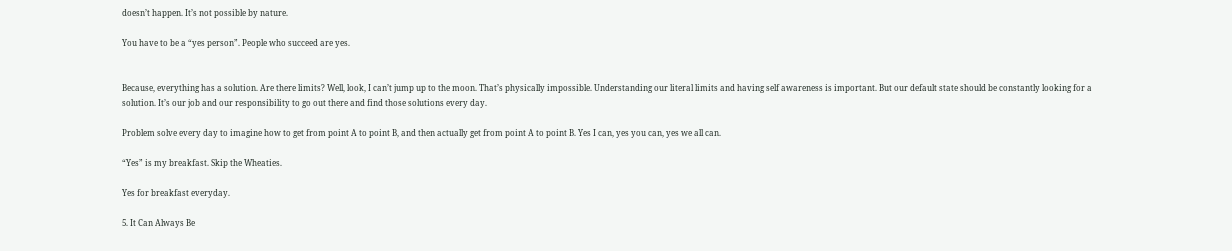doesn’t happen. It’s not possible by nature.

You have to be a “yes person”. People who succeed are yes.


Because, everything has a solution. Are there limits? Well, look, I can’t jump up to the moon. That’s physically impossible. Understanding our literal limits and having self awareness is important. But our default state should be constantly looking for a solution. It’s our job and our responsibility to go out there and find those solutions every day.

Problem solve every day to imagine how to get from point A to point B, and then actually get from point A to point B. Yes I can, yes you can, yes we all can.

“Yes” is my breakfast. Skip the Wheaties.

Yes for breakfast everyday.

5. It Can Always Be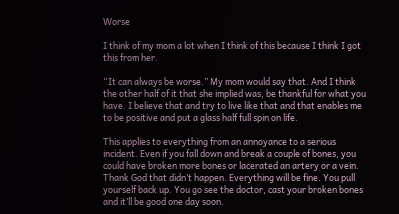Worse

I think of my mom a lot when I think of this because I think I got this from her.

“It can always be worse.” My mom would say that. And I think the other half of it that she implied was, be thankful for what you have. I believe that and try to live like that and that enables me to be positive and put a glass half full spin on life.

This applies to everything from an annoyance to a serious incident. Even if you fall down and break a couple of bones, you could have broken more bones or lacerated an artery or a vein. Thank God that didn’t happen. Everything will be fine. You pull yourself back up. You go see the doctor, cast your broken bones and it’ll be good one day soon.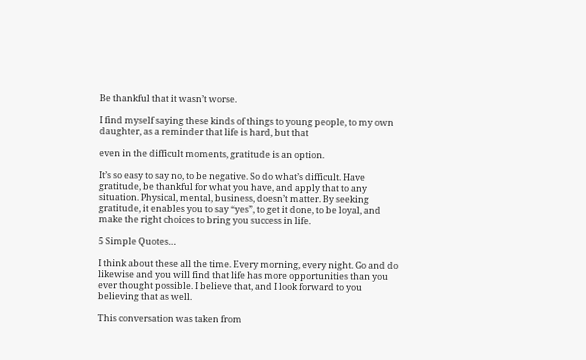Be thankful that it wasn’t worse.

I find myself saying these kinds of things to young people, to my own daughter, as a reminder that life is hard, but that

even in the difficult moments, gratitude is an option.

It’s so easy to say no, to be negative. So do what’s difficult. Have gratitude, be thankful for what you have, and apply that to any situation. Physical, mental, business, doesn’t matter. By seeking gratitude, it enables you to say “yes”, to get it done, to be loyal, and make the right choices to bring you success in life.

5 Simple Quotes…

I think about these all the time. Every morning, every night. Go and do likewise and you will find that life has more opportunities than you ever thought possible. I believe that, and I look forward to you believing that as well.

This conversation was taken from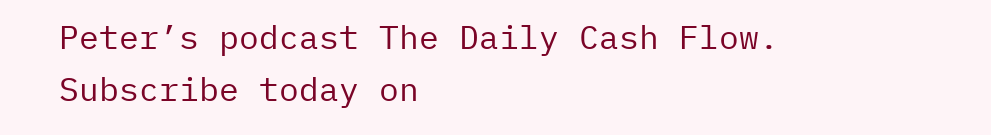Peter’s podcast The Daily Cash Flow. Subscribe today on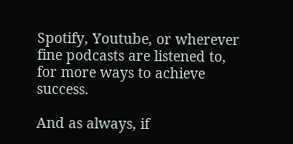Spotify, Youtube, or wherever fine podcasts are listened to, for more ways to achieve success.

And as always, if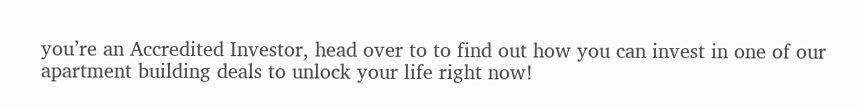you’re an Accredited Investor, head over to to find out how you can invest in one of our apartment building deals to unlock your life right now!